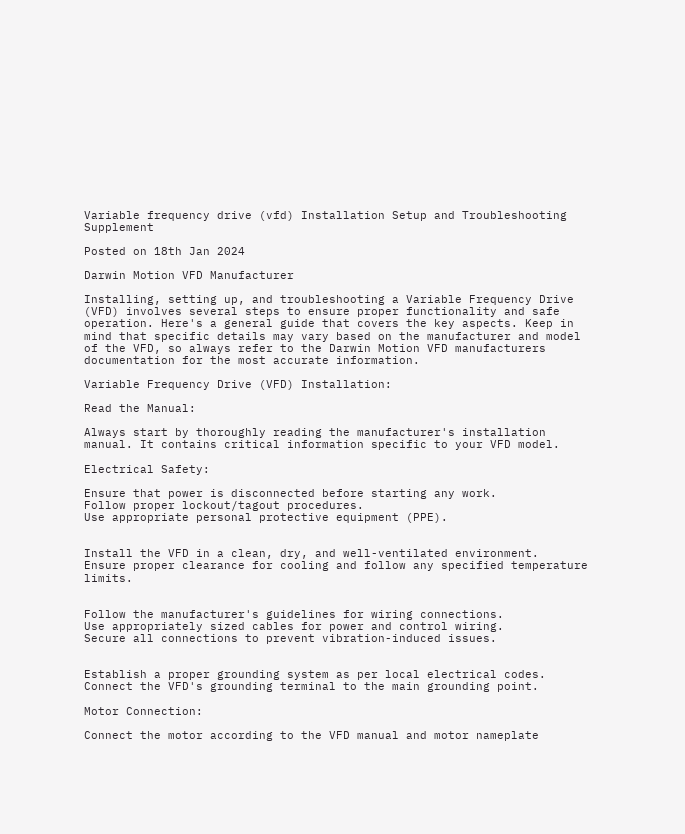Variable frequency drive (vfd) Installation Setup and Troubleshooting Supplement

Posted on 18th Jan 2024

Darwin Motion VFD Manufacturer

Installing, setting up, and troubleshooting a Variable Frequency Drive (VFD) involves several steps to ensure proper functionality and safe operation. Here's a general guide that covers the key aspects. Keep in mind that specific details may vary based on the manufacturer and model of the VFD, so always refer to the Darwin Motion VFD manufacturers documentation for the most accurate information.

Variable Frequency Drive (VFD) Installation:

Read the Manual:

Always start by thoroughly reading the manufacturer's installation manual. It contains critical information specific to your VFD model.

Electrical Safety:

Ensure that power is disconnected before starting any work.
Follow proper lockout/tagout procedures.
Use appropriate personal protective equipment (PPE).


Install the VFD in a clean, dry, and well-ventilated environment.
Ensure proper clearance for cooling and follow any specified temperature limits.


Follow the manufacturer's guidelines for wiring connections.
Use appropriately sized cables for power and control wiring.
Secure all connections to prevent vibration-induced issues.


Establish a proper grounding system as per local electrical codes.
Connect the VFD's grounding terminal to the main grounding point.

Motor Connection:

Connect the motor according to the VFD manual and motor nameplate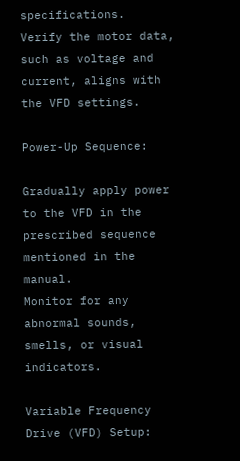specifications.
Verify the motor data, such as voltage and current, aligns with the VFD settings.

Power-Up Sequence:

Gradually apply power to the VFD in the prescribed sequence mentioned in the manual.
Monitor for any abnormal sounds, smells, or visual indicators.

Variable Frequency Drive (VFD) Setup: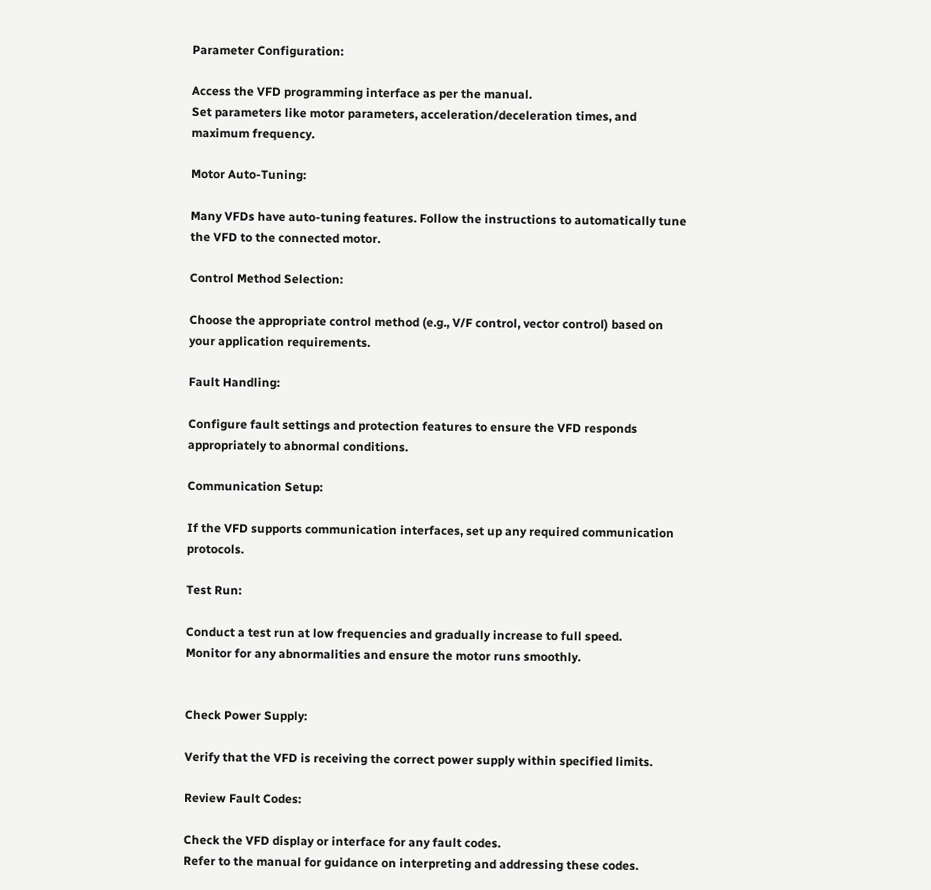Parameter Configuration:

Access the VFD programming interface as per the manual.
Set parameters like motor parameters, acceleration/deceleration times, and maximum frequency.

Motor Auto-Tuning:

Many VFDs have auto-tuning features. Follow the instructions to automatically tune the VFD to the connected motor.

Control Method Selection:

Choose the appropriate control method (e.g., V/F control, vector control) based on your application requirements.

Fault Handling:

Configure fault settings and protection features to ensure the VFD responds appropriately to abnormal conditions.

Communication Setup:

If the VFD supports communication interfaces, set up any required communication protocols.

Test Run:

Conduct a test run at low frequencies and gradually increase to full speed.
Monitor for any abnormalities and ensure the motor runs smoothly.


Check Power Supply:

Verify that the VFD is receiving the correct power supply within specified limits.

Review Fault Codes:

Check the VFD display or interface for any fault codes.
Refer to the manual for guidance on interpreting and addressing these codes.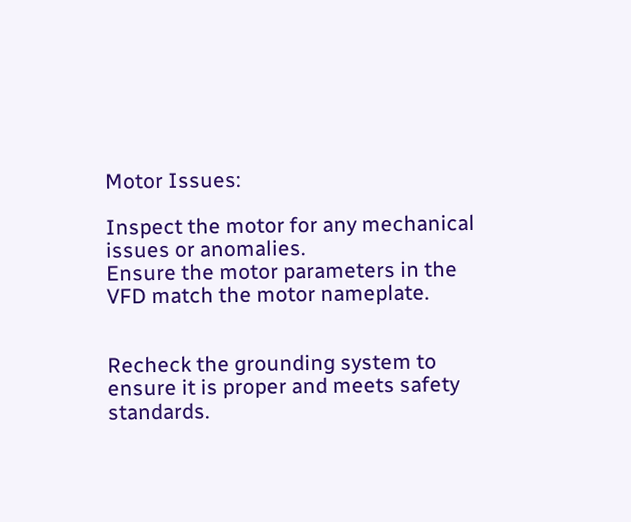Motor Issues:

Inspect the motor for any mechanical issues or anomalies.
Ensure the motor parameters in the VFD match the motor nameplate.


Recheck the grounding system to ensure it is proper and meets safety standards.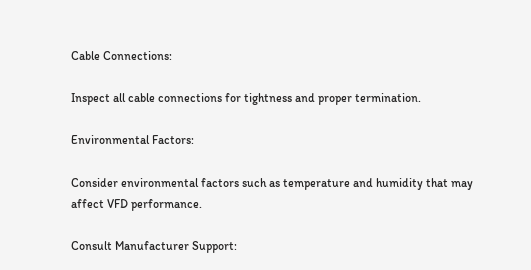Cable Connections:

Inspect all cable connections for tightness and proper termination.

Environmental Factors:

Consider environmental factors such as temperature and humidity that may affect VFD performance.

Consult Manufacturer Support: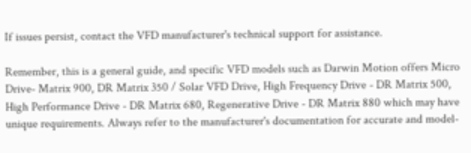If issues persist, contact the VFD manufacturer's technical support for assistance.

Remember, this is a general guide, and specific VFD models such as Darwin Motion offers Micro Drive- Matrix 900, DR Matrix 350 / Solar VFD Drive, High Frequency Drive - DR Matrix 500, High Performance Drive - DR Matrix 680, Regenerative Drive - DR Matrix 880 which may have unique requirements. Always refer to the manufacturer's documentation for accurate and model-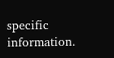specific information.